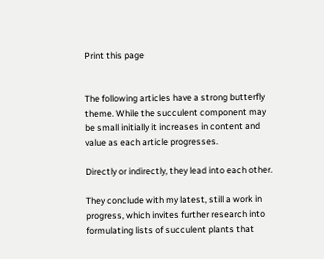Print this page


The following articles have a strong butterfly theme. While the succulent component may be small initially it increases in content and value as each article progresses.

Directly or indirectly, they lead into each other.

They conclude with my latest, still a work in progress, which invites further research into formulating lists of succulent plants that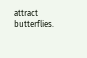attract butterflies.